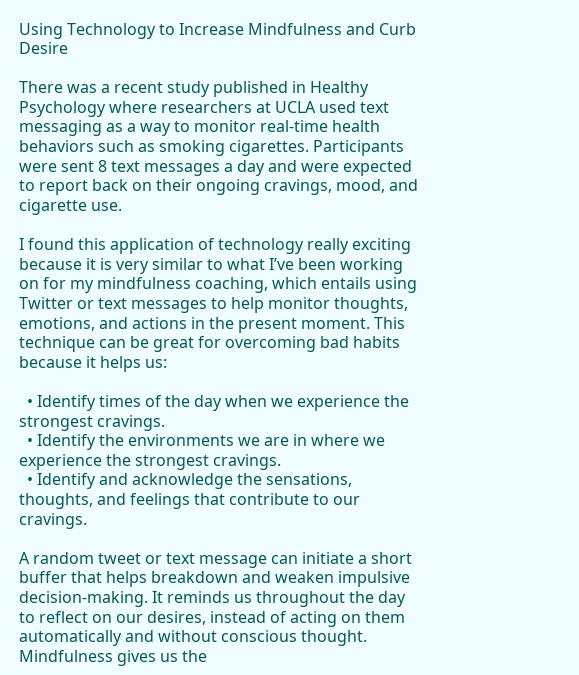Using Technology to Increase Mindfulness and Curb Desire

There was a recent study published in Healthy Psychology where researchers at UCLA used text messaging as a way to monitor real-time health behaviors such as smoking cigarettes. Participants were sent 8 text messages a day and were expected to report back on their ongoing cravings, mood, and cigarette use.

I found this application of technology really exciting because it is very similar to what I’ve been working on for my mindfulness coaching, which entails using Twitter or text messages to help monitor thoughts, emotions, and actions in the present moment. This technique can be great for overcoming bad habits because it helps us:

  • Identify times of the day when we experience the strongest cravings.
  • Identify the environments we are in where we experience the strongest cravings.
  • Identify and acknowledge the sensations, thoughts, and feelings that contribute to our cravings.

A random tweet or text message can initiate a short buffer that helps breakdown and weaken impulsive decision-making. It reminds us throughout the day to reflect on our desires, instead of acting on them automatically and without conscious thought. Mindfulness gives us the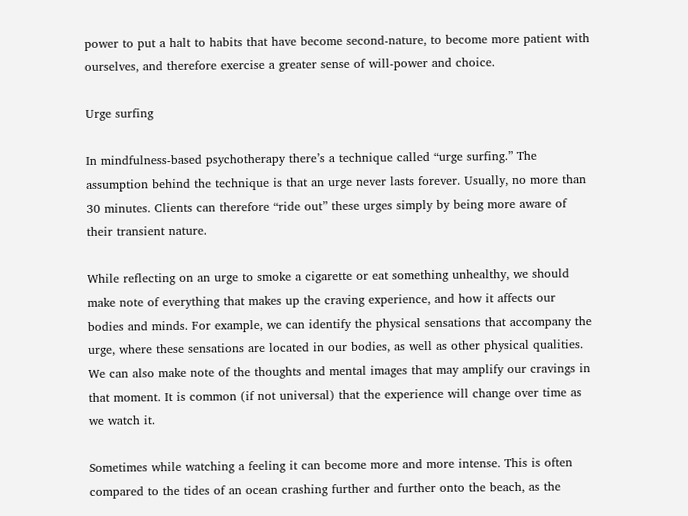power to put a halt to habits that have become second-nature, to become more patient with ourselves, and therefore exercise a greater sense of will-power and choice.

Urge surfing

In mindfulness-based psychotherapy there’s a technique called “urge surfing.” The assumption behind the technique is that an urge never lasts forever. Usually, no more than 30 minutes. Clients can therefore “ride out” these urges simply by being more aware of their transient nature.

While reflecting on an urge to smoke a cigarette or eat something unhealthy, we should make note of everything that makes up the craving experience, and how it affects our bodies and minds. For example, we can identify the physical sensations that accompany the urge, where these sensations are located in our bodies, as well as other physical qualities. We can also make note of the thoughts and mental images that may amplify our cravings in that moment. It is common (if not universal) that the experience will change over time as we watch it.

Sometimes while watching a feeling it can become more and more intense. This is often compared to the tides of an ocean crashing further and further onto the beach, as the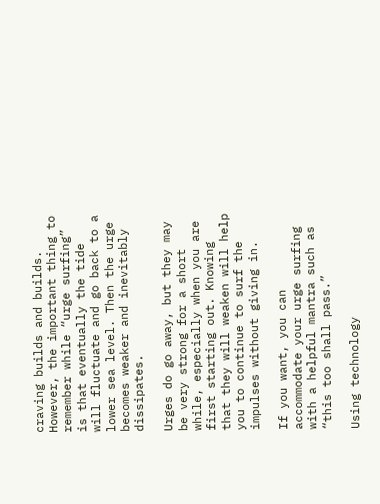craving builds and builds. However, the important thing to remember while “urge surfing” is that eventually the tide will fluctuate and go back to a lower sea level. Then the urge becomes weaker and inevitably dissipates.

Urges do go away, but they may be very strong for a short while, especially when you are first starting out. Knowing that they will weaken will help you to continue to surf the impulses without giving in.

If you want, you can accommodate your urge surfing with a helpful mantra such as “this too shall pass.”

Using technology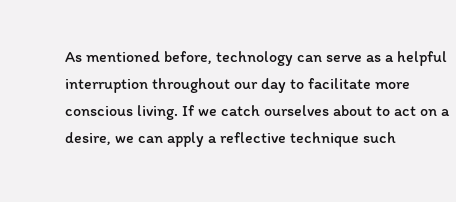As mentioned before, technology can serve as a helpful interruption throughout our day to facilitate more conscious living. If we catch ourselves about to act on a desire, we can apply a reflective technique such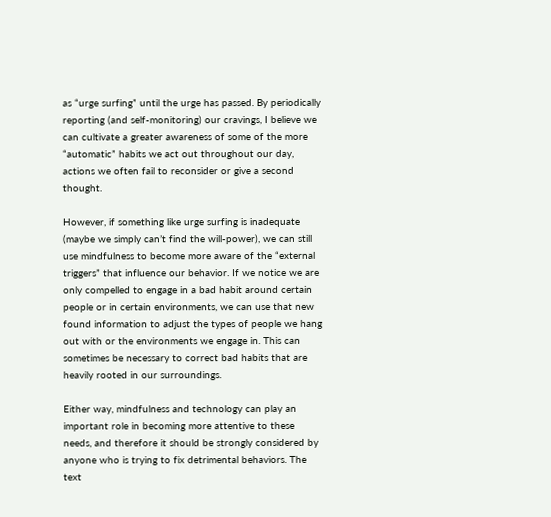as “urge surfing” until the urge has passed. By periodically reporting (and self-monitoring) our cravings, I believe we can cultivate a greater awareness of some of the more “automatic” habits we act out throughout our day, actions we often fail to reconsider or give a second thought.

However, if something like urge surfing is inadequate (maybe we simply can’t find the will-power), we can still use mindfulness to become more aware of the “external triggers” that influence our behavior. If we notice we are only compelled to engage in a bad habit around certain people or in certain environments, we can use that new found information to adjust the types of people we hang out with or the environments we engage in. This can sometimes be necessary to correct bad habits that are heavily rooted in our surroundings.

Either way, mindfulness and technology can play an important role in becoming more attentive to these needs, and therefore it should be strongly considered by anyone who is trying to fix detrimental behaviors. The text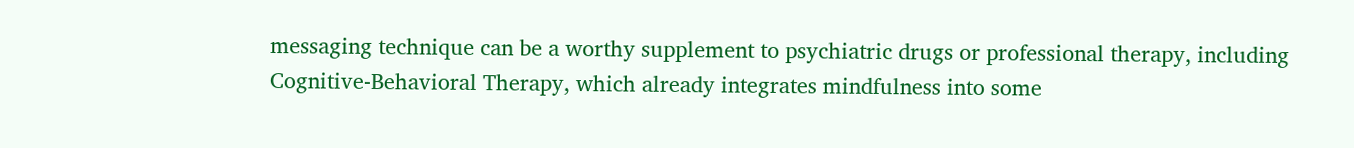messaging technique can be a worthy supplement to psychiatric drugs or professional therapy, including Cognitive-Behavioral Therapy, which already integrates mindfulness into some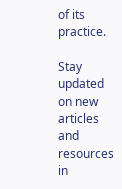of its practice.

Stay updated on new articles and resources in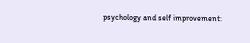psychology and self improvement: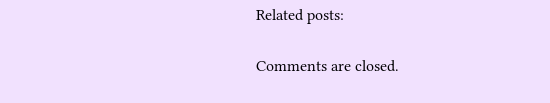Related posts:

Comments are closed.